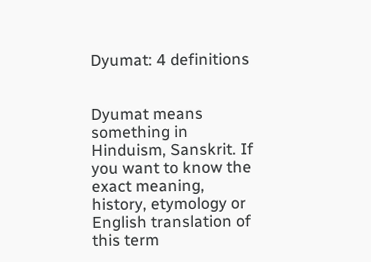Dyumat: 4 definitions


Dyumat means something in Hinduism, Sanskrit. If you want to know the exact meaning, history, etymology or English translation of this term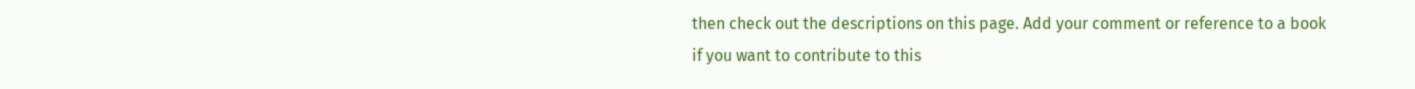then check out the descriptions on this page. Add your comment or reference to a book if you want to contribute to this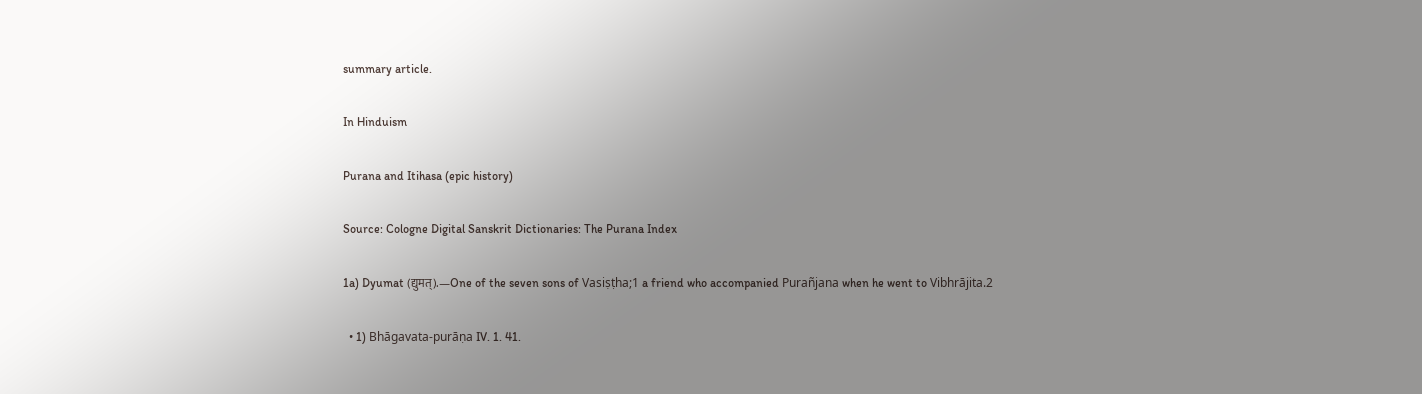summary article.

In Hinduism

Purana and Itihasa (epic history)

Source: Cologne Digital Sanskrit Dictionaries: The Purana Index

1a) Dyumat (द्युमत्).—One of the seven sons of Vasiṣṭha;1 a friend who accompanied Purañjana when he went to Vibhrājita.2

  • 1) Bhāgavata-purāṇa IV. 1. 41.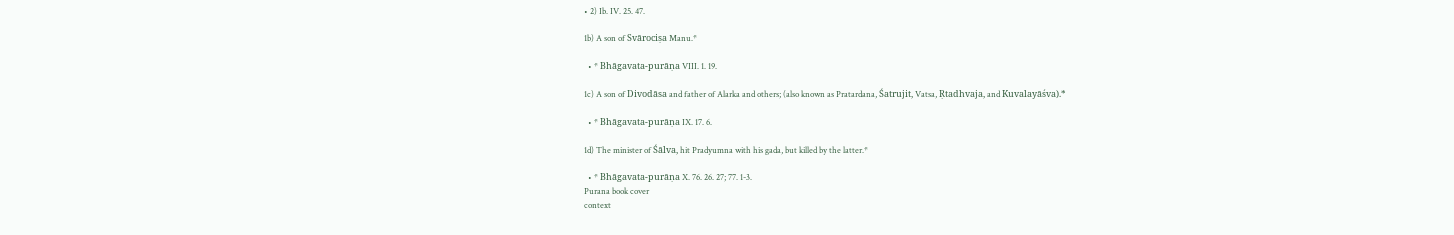• 2) Ib. IV. 25. 47.

1b) A son of Svārociṣa Manu.*

  • * Bhāgavata-purāṇa VIII. 1. 19.

1c) A son of Divodāsa and father of Alarka and others; (also known as Pratardana, Śatrujit, Vatsa, Ṛtadhvaja, and Kuvalayāśva).*

  • * Bhāgavata-purāṇa IX. 17. 6.

1d) The minister of Śālva, hit Pradyumna with his gada, but killed by the latter.*

  • * Bhāgavata-purāṇa X. 76. 26. 27; 77. 1-3.
Purana book cover
context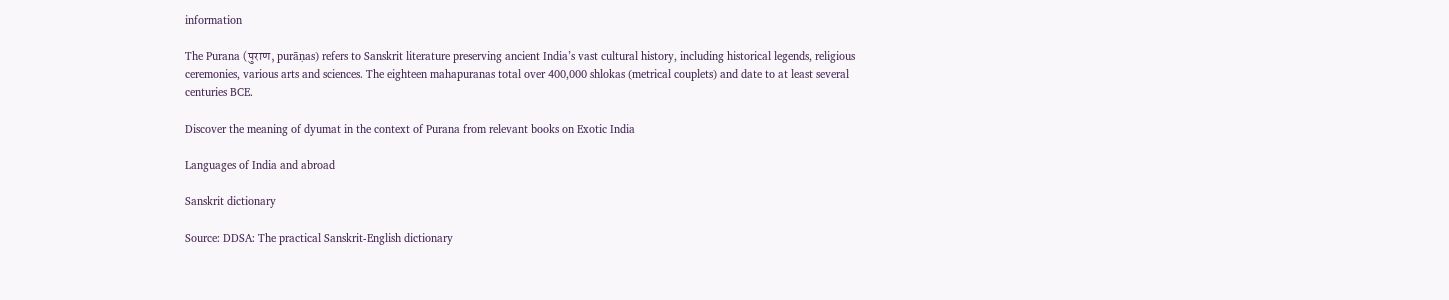information

The Purana (पुराण, purāṇas) refers to Sanskrit literature preserving ancient India’s vast cultural history, including historical legends, religious ceremonies, various arts and sciences. The eighteen mahapuranas total over 400,000 shlokas (metrical couplets) and date to at least several centuries BCE.

Discover the meaning of dyumat in the context of Purana from relevant books on Exotic India

Languages of India and abroad

Sanskrit dictionary

Source: DDSA: The practical Sanskrit-English dictionary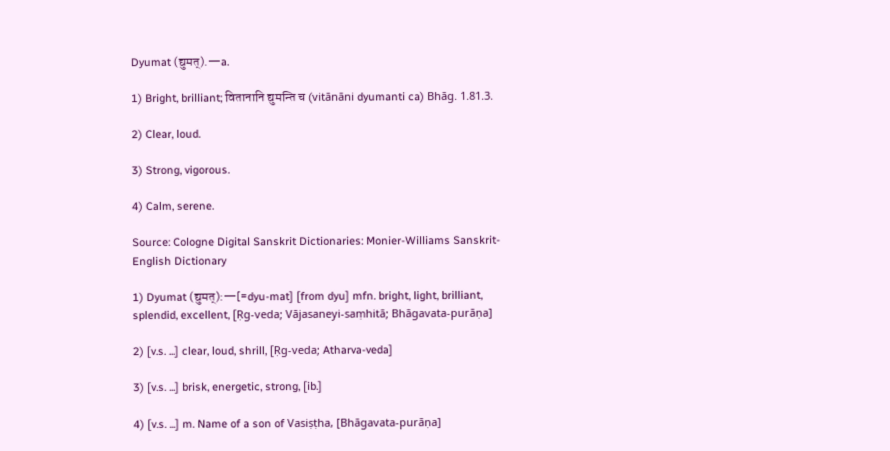Dyumat (द्युमत्).—a.

1) Bright, brilliant; वितानानि द्युमन्ति च (vitānāni dyumanti ca) Bhāg. 1.81.3.

2) Clear, loud.

3) Strong, vigorous.

4) Calm, serene.

Source: Cologne Digital Sanskrit Dictionaries: Monier-Williams Sanskrit-English Dictionary

1) Dyumat (द्युमत्):—[=dyu-mat] [from dyu] mfn. bright, light, brilliant, splendid, excellent, [Ṛg-veda; Vājasaneyi-saṃhitā; Bhāgavata-purāṇa]

2) [v.s. ...] clear, loud, shrill, [Ṛg-veda; Atharva-veda]

3) [v.s. ...] brisk, energetic, strong, [ib.]

4) [v.s. ...] m. Name of a son of Vasiṣṭha, [Bhāgavata-purāṇa]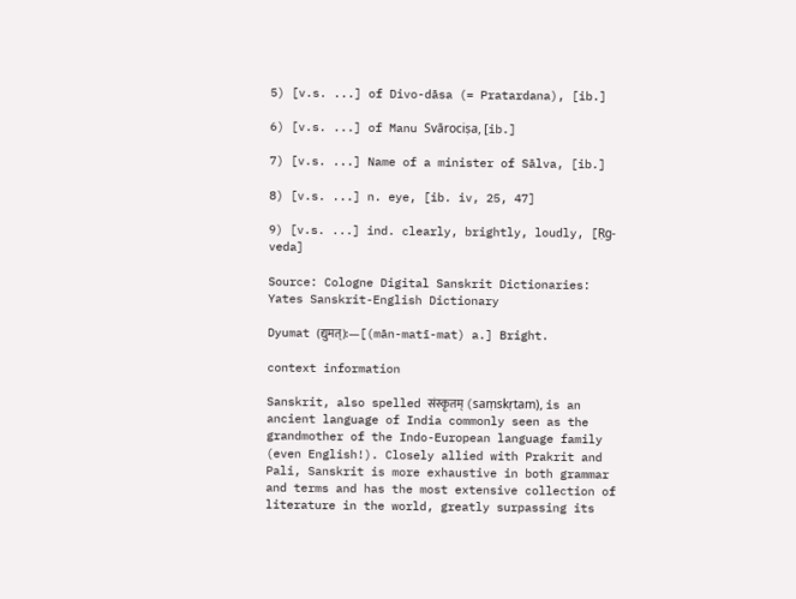5) [v.s. ...] of Divo-dāsa (= Pratardana), [ib.]

6) [v.s. ...] of Manu Svārociṣa, [ib.]

7) [v.s. ...] Name of a minister of Sālva, [ib.]

8) [v.s. ...] n. eye, [ib. iv, 25, 47]

9) [v.s. ...] ind. clearly, brightly, loudly, [Ṛg-veda]

Source: Cologne Digital Sanskrit Dictionaries: Yates Sanskrit-English Dictionary

Dyumat (द्युमत्):—[(mān-matī-mat) a.] Bright.

context information

Sanskrit, also spelled संस्कृतम् (saṃskṛtam), is an ancient language of India commonly seen as the grandmother of the Indo-European language family (even English!). Closely allied with Prakrit and Pali, Sanskrit is more exhaustive in both grammar and terms and has the most extensive collection of literature in the world, greatly surpassing its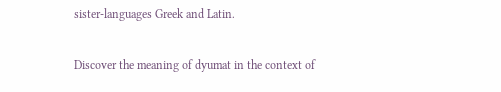sister-languages Greek and Latin.

Discover the meaning of dyumat in the context of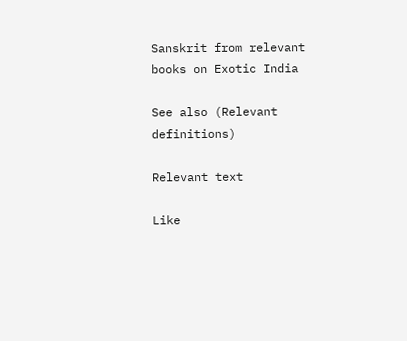Sanskrit from relevant books on Exotic India

See also (Relevant definitions)

Relevant text

Like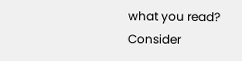what you read? Consider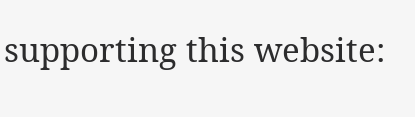supporting this website: